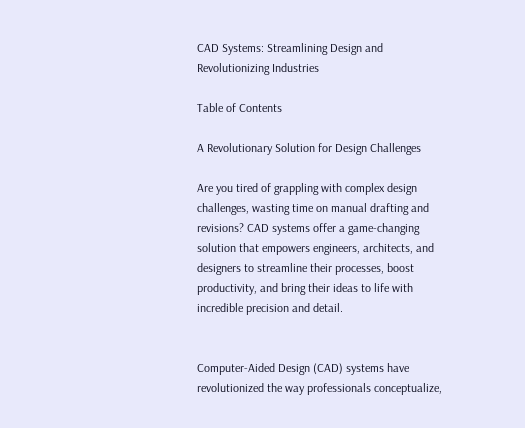CAD Systems: Streamlining Design and Revolutionizing Industries

Table of Contents

A Revolutionary Solution for Design Challenges

Are you tired of grappling with complex design challenges, wasting time on manual drafting and revisions? CAD systems offer a game-changing solution that empowers engineers, architects, and designers to streamline their processes, boost productivity, and bring their ideas to life with incredible precision and detail.


Computer-Aided Design (CAD) systems have revolutionized the way professionals conceptualize,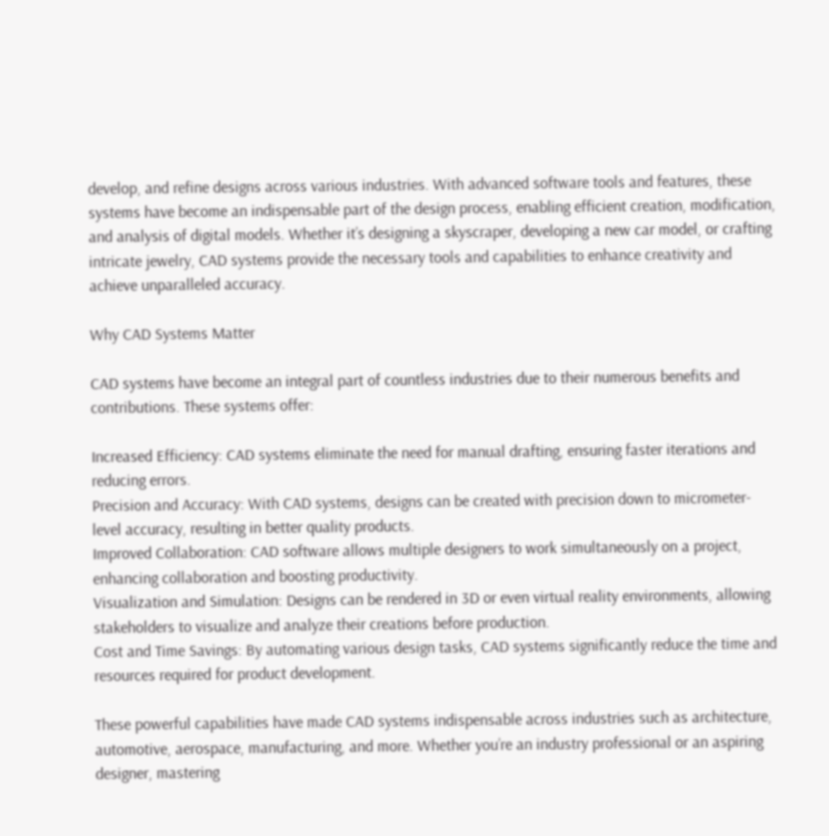develop, and refine designs across various industries. With advanced software tools and features, these systems have become an indispensable part of the design process, enabling efficient creation, modification, and analysis of digital models. Whether it’s designing a skyscraper, developing a new car model, or crafting intricate jewelry, CAD systems provide the necessary tools and capabilities to enhance creativity and achieve unparalleled accuracy.

Why CAD Systems Matter

CAD systems have become an integral part of countless industries due to their numerous benefits and contributions. These systems offer:

Increased Efficiency: CAD systems eliminate the need for manual drafting, ensuring faster iterations and reducing errors.
Precision and Accuracy: With CAD systems, designs can be created with precision down to micrometer-level accuracy, resulting in better quality products.
Improved Collaboration: CAD software allows multiple designers to work simultaneously on a project, enhancing collaboration and boosting productivity.
Visualization and Simulation: Designs can be rendered in 3D or even virtual reality environments, allowing stakeholders to visualize and analyze their creations before production.
Cost and Time Savings: By automating various design tasks, CAD systems significantly reduce the time and resources required for product development.

These powerful capabilities have made CAD systems indispensable across industries such as architecture, automotive, aerospace, manufacturing, and more. Whether you’re an industry professional or an aspiring designer, mastering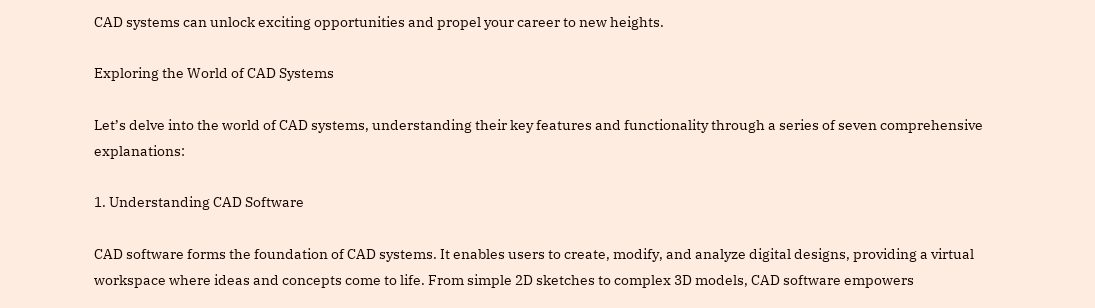CAD systems can unlock exciting opportunities and propel your career to new heights.

Exploring the World of CAD Systems

Let’s delve into the world of CAD systems, understanding their key features and functionality through a series of seven comprehensive explanations:

1. Understanding CAD Software

CAD software forms the foundation of CAD systems. It enables users to create, modify, and analyze digital designs, providing a virtual workspace where ideas and concepts come to life. From simple 2D sketches to complex 3D models, CAD software empowers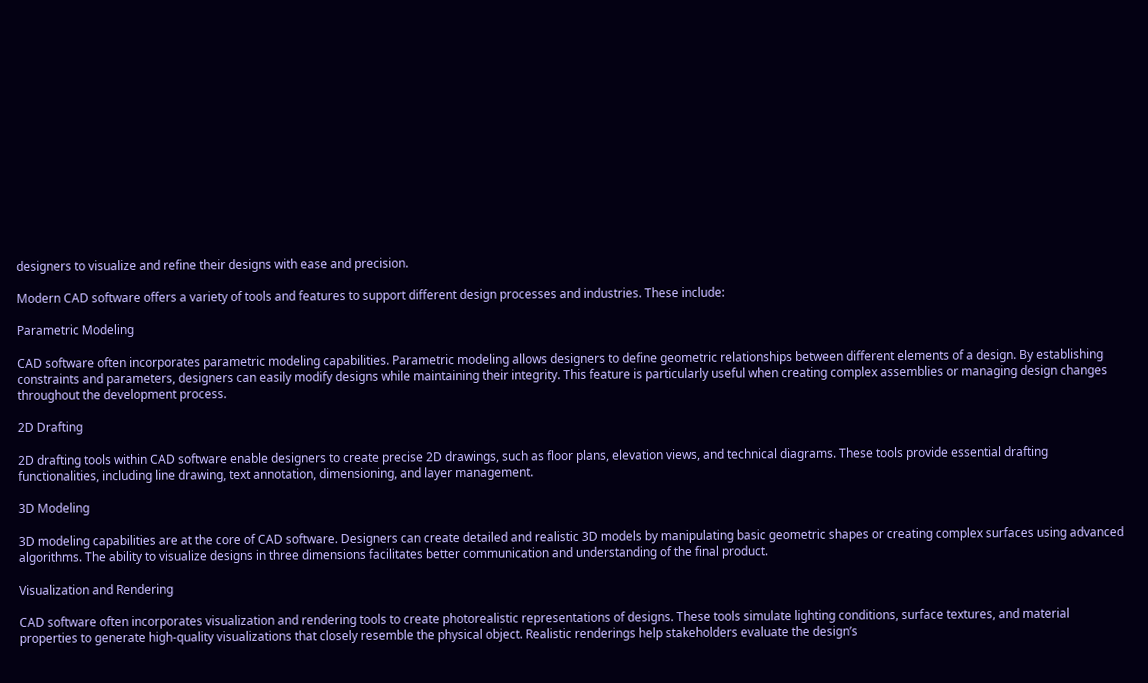designers to visualize and refine their designs with ease and precision.

Modern CAD software offers a variety of tools and features to support different design processes and industries. These include:

Parametric Modeling

CAD software often incorporates parametric modeling capabilities. Parametric modeling allows designers to define geometric relationships between different elements of a design. By establishing constraints and parameters, designers can easily modify designs while maintaining their integrity. This feature is particularly useful when creating complex assemblies or managing design changes throughout the development process.

2D Drafting

2D drafting tools within CAD software enable designers to create precise 2D drawings, such as floor plans, elevation views, and technical diagrams. These tools provide essential drafting functionalities, including line drawing, text annotation, dimensioning, and layer management.

3D Modeling

3D modeling capabilities are at the core of CAD software. Designers can create detailed and realistic 3D models by manipulating basic geometric shapes or creating complex surfaces using advanced algorithms. The ability to visualize designs in three dimensions facilitates better communication and understanding of the final product.

Visualization and Rendering

CAD software often incorporates visualization and rendering tools to create photorealistic representations of designs. These tools simulate lighting conditions, surface textures, and material properties to generate high-quality visualizations that closely resemble the physical object. Realistic renderings help stakeholders evaluate the design’s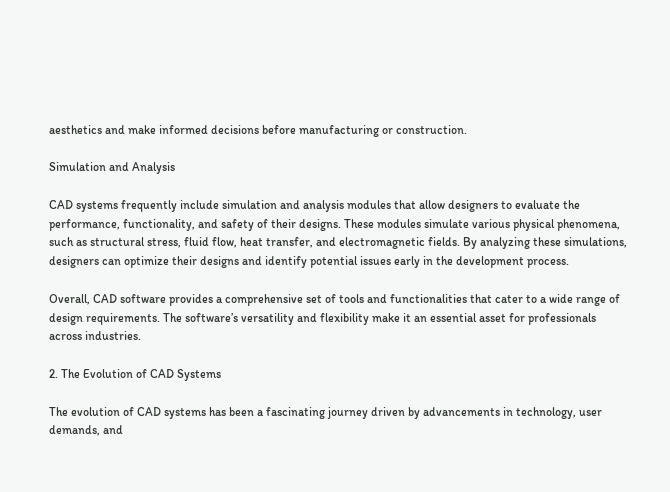aesthetics and make informed decisions before manufacturing or construction.

Simulation and Analysis

CAD systems frequently include simulation and analysis modules that allow designers to evaluate the performance, functionality, and safety of their designs. These modules simulate various physical phenomena, such as structural stress, fluid flow, heat transfer, and electromagnetic fields. By analyzing these simulations, designers can optimize their designs and identify potential issues early in the development process.

Overall, CAD software provides a comprehensive set of tools and functionalities that cater to a wide range of design requirements. The software’s versatility and flexibility make it an essential asset for professionals across industries.

2. The Evolution of CAD Systems

The evolution of CAD systems has been a fascinating journey driven by advancements in technology, user demands, and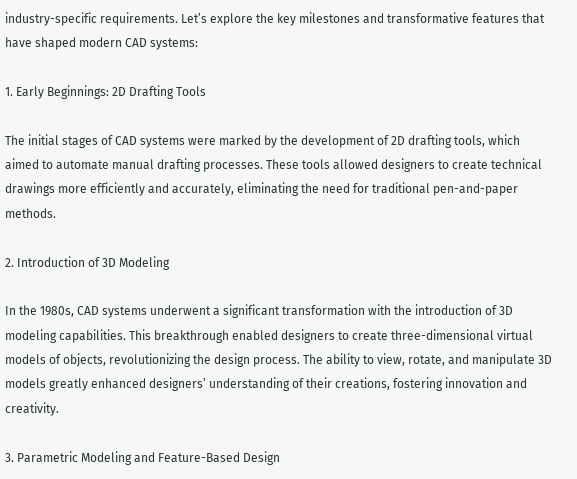industry-specific requirements. Let’s explore the key milestones and transformative features that have shaped modern CAD systems:

1. Early Beginnings: 2D Drafting Tools

The initial stages of CAD systems were marked by the development of 2D drafting tools, which aimed to automate manual drafting processes. These tools allowed designers to create technical drawings more efficiently and accurately, eliminating the need for traditional pen-and-paper methods.

2. Introduction of 3D Modeling

In the 1980s, CAD systems underwent a significant transformation with the introduction of 3D modeling capabilities. This breakthrough enabled designers to create three-dimensional virtual models of objects, revolutionizing the design process. The ability to view, rotate, and manipulate 3D models greatly enhanced designers’ understanding of their creations, fostering innovation and creativity.

3. Parametric Modeling and Feature-Based Design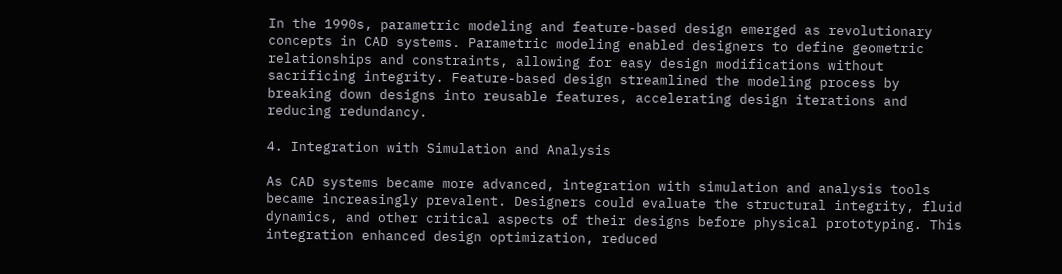In the 1990s, parametric modeling and feature-based design emerged as revolutionary concepts in CAD systems. Parametric modeling enabled designers to define geometric relationships and constraints, allowing for easy design modifications without sacrificing integrity. Feature-based design streamlined the modeling process by breaking down designs into reusable features, accelerating design iterations and reducing redundancy.

4. Integration with Simulation and Analysis

As CAD systems became more advanced, integration with simulation and analysis tools became increasingly prevalent. Designers could evaluate the structural integrity, fluid dynamics, and other critical aspects of their designs before physical prototyping. This integration enhanced design optimization, reduced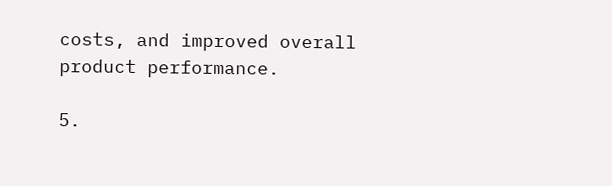costs, and improved overall product performance.

5.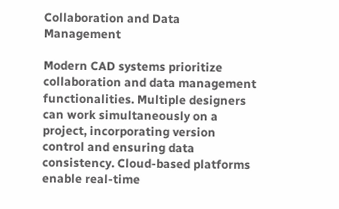Collaboration and Data Management

Modern CAD systems prioritize collaboration and data management functionalities. Multiple designers can work simultaneously on a project, incorporating version control and ensuring data consistency. Cloud-based platforms enable real-time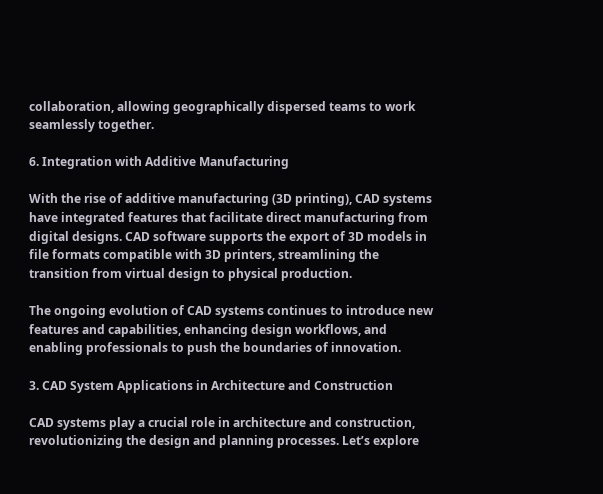collaboration, allowing geographically dispersed teams to work seamlessly together.

6. Integration with Additive Manufacturing

With the rise of additive manufacturing (3D printing), CAD systems have integrated features that facilitate direct manufacturing from digital designs. CAD software supports the export of 3D models in file formats compatible with 3D printers, streamlining the transition from virtual design to physical production.

The ongoing evolution of CAD systems continues to introduce new features and capabilities, enhancing design workflows, and enabling professionals to push the boundaries of innovation.

3. CAD System Applications in Architecture and Construction

CAD systems play a crucial role in architecture and construction, revolutionizing the design and planning processes. Let’s explore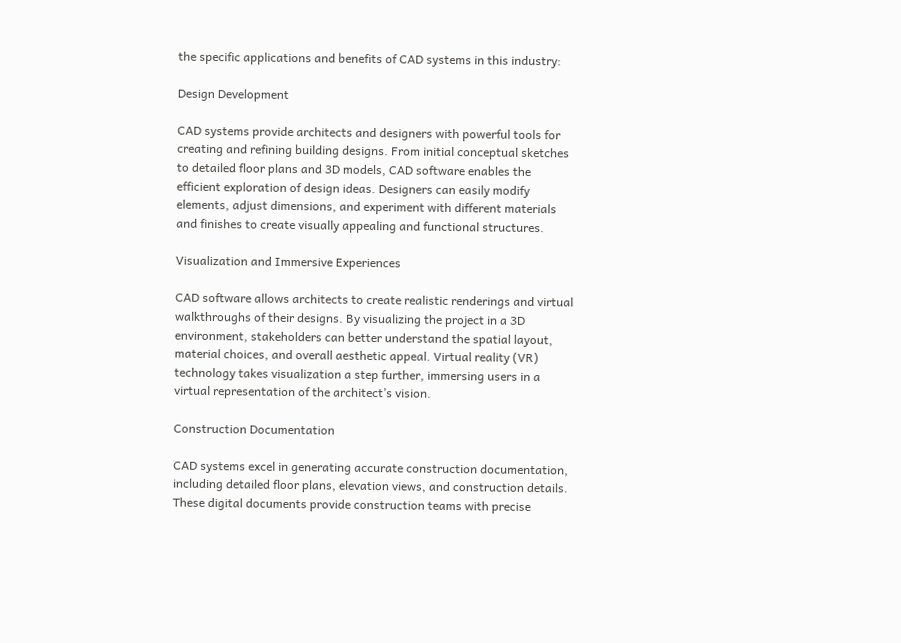the specific applications and benefits of CAD systems in this industry:

Design Development

CAD systems provide architects and designers with powerful tools for creating and refining building designs. From initial conceptual sketches to detailed floor plans and 3D models, CAD software enables the efficient exploration of design ideas. Designers can easily modify elements, adjust dimensions, and experiment with different materials and finishes to create visually appealing and functional structures.

Visualization and Immersive Experiences

CAD software allows architects to create realistic renderings and virtual walkthroughs of their designs. By visualizing the project in a 3D environment, stakeholders can better understand the spatial layout, material choices, and overall aesthetic appeal. Virtual reality (VR) technology takes visualization a step further, immersing users in a virtual representation of the architect’s vision.

Construction Documentation

CAD systems excel in generating accurate construction documentation, including detailed floor plans, elevation views, and construction details. These digital documents provide construction teams with precise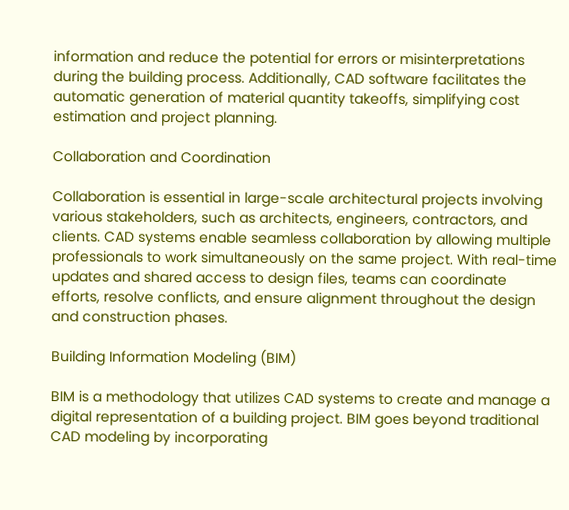information and reduce the potential for errors or misinterpretations during the building process. Additionally, CAD software facilitates the automatic generation of material quantity takeoffs, simplifying cost estimation and project planning.

Collaboration and Coordination

Collaboration is essential in large-scale architectural projects involving various stakeholders, such as architects, engineers, contractors, and clients. CAD systems enable seamless collaboration by allowing multiple professionals to work simultaneously on the same project. With real-time updates and shared access to design files, teams can coordinate efforts, resolve conflicts, and ensure alignment throughout the design and construction phases.

Building Information Modeling (BIM)

BIM is a methodology that utilizes CAD systems to create and manage a digital representation of a building project. BIM goes beyond traditional CAD modeling by incorporating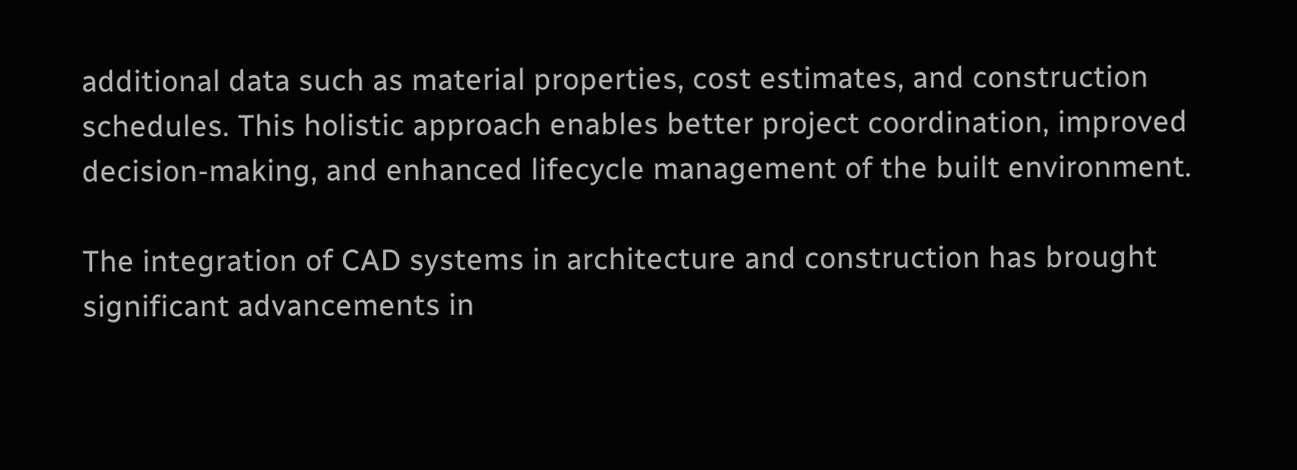additional data such as material properties, cost estimates, and construction schedules. This holistic approach enables better project coordination, improved decision-making, and enhanced lifecycle management of the built environment.

The integration of CAD systems in architecture and construction has brought significant advancements in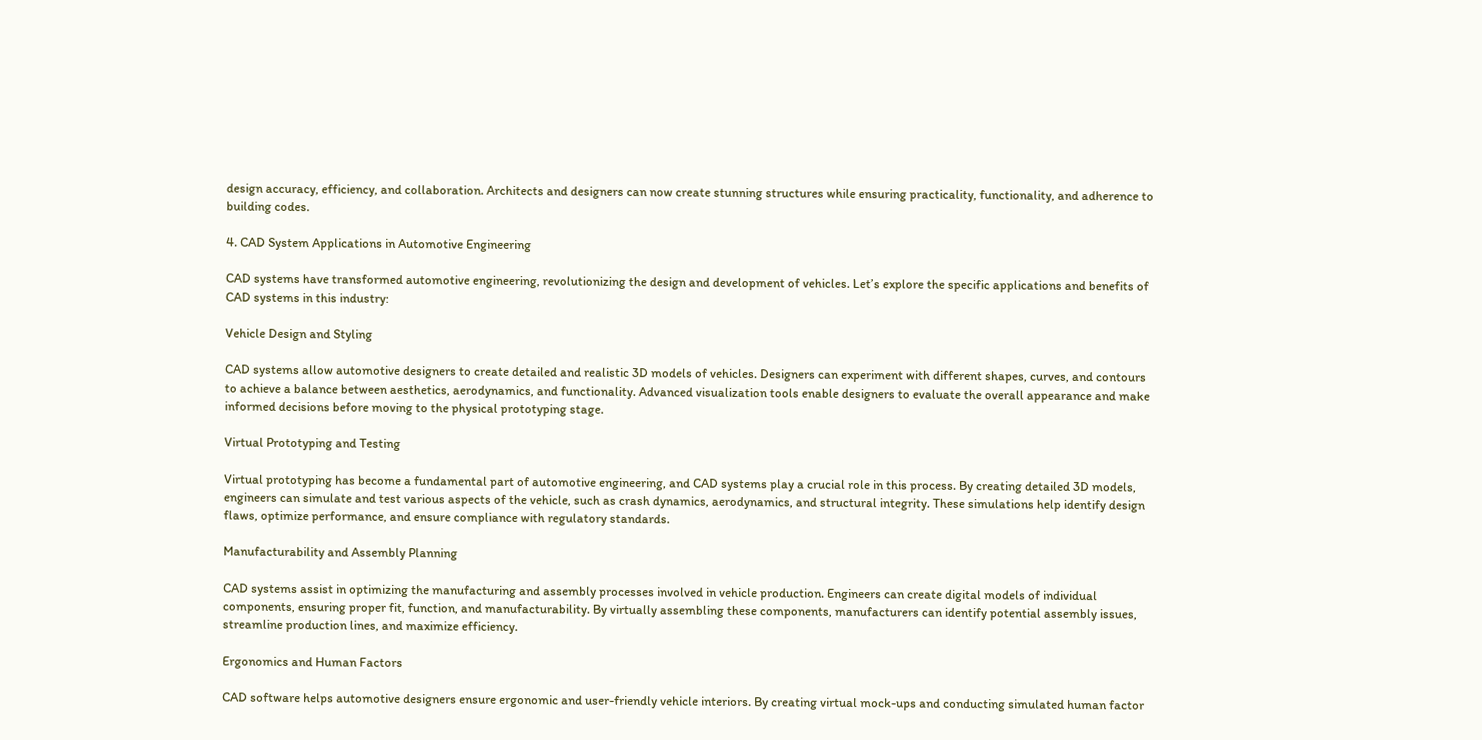design accuracy, efficiency, and collaboration. Architects and designers can now create stunning structures while ensuring practicality, functionality, and adherence to building codes.

4. CAD System Applications in Automotive Engineering

CAD systems have transformed automotive engineering, revolutionizing the design and development of vehicles. Let’s explore the specific applications and benefits of CAD systems in this industry:

Vehicle Design and Styling

CAD systems allow automotive designers to create detailed and realistic 3D models of vehicles. Designers can experiment with different shapes, curves, and contours to achieve a balance between aesthetics, aerodynamics, and functionality. Advanced visualization tools enable designers to evaluate the overall appearance and make informed decisions before moving to the physical prototyping stage.

Virtual Prototyping and Testing

Virtual prototyping has become a fundamental part of automotive engineering, and CAD systems play a crucial role in this process. By creating detailed 3D models, engineers can simulate and test various aspects of the vehicle, such as crash dynamics, aerodynamics, and structural integrity. These simulations help identify design flaws, optimize performance, and ensure compliance with regulatory standards.

Manufacturability and Assembly Planning

CAD systems assist in optimizing the manufacturing and assembly processes involved in vehicle production. Engineers can create digital models of individual components, ensuring proper fit, function, and manufacturability. By virtually assembling these components, manufacturers can identify potential assembly issues, streamline production lines, and maximize efficiency.

Ergonomics and Human Factors

CAD software helps automotive designers ensure ergonomic and user-friendly vehicle interiors. By creating virtual mock-ups and conducting simulated human factor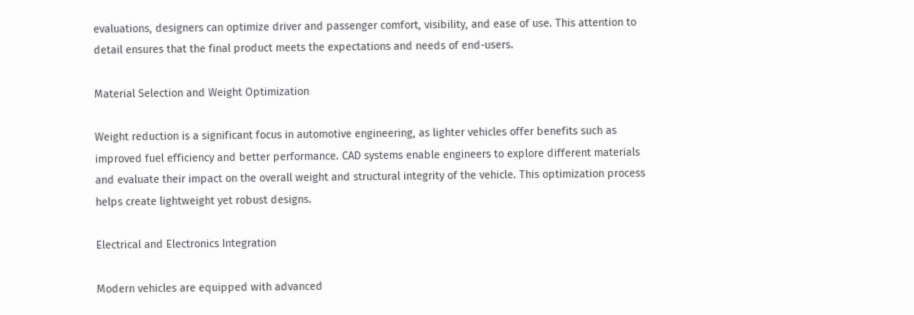evaluations, designers can optimize driver and passenger comfort, visibility, and ease of use. This attention to detail ensures that the final product meets the expectations and needs of end-users.

Material Selection and Weight Optimization

Weight reduction is a significant focus in automotive engineering, as lighter vehicles offer benefits such as improved fuel efficiency and better performance. CAD systems enable engineers to explore different materials and evaluate their impact on the overall weight and structural integrity of the vehicle. This optimization process helps create lightweight yet robust designs.

Electrical and Electronics Integration

Modern vehicles are equipped with advanced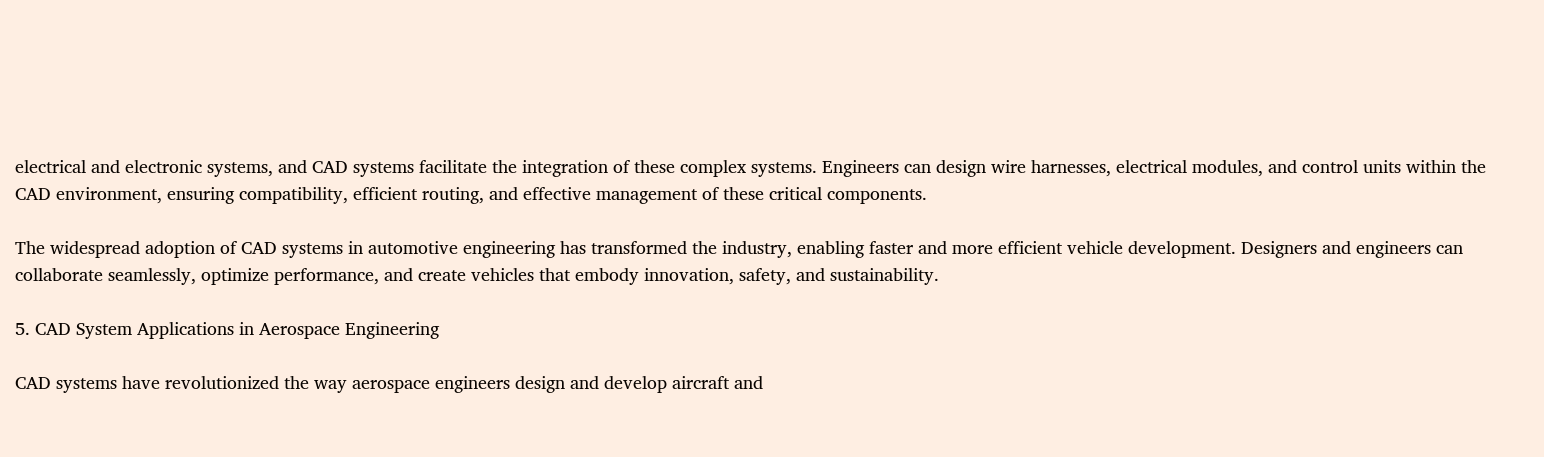electrical and electronic systems, and CAD systems facilitate the integration of these complex systems. Engineers can design wire harnesses, electrical modules, and control units within the CAD environment, ensuring compatibility, efficient routing, and effective management of these critical components.

The widespread adoption of CAD systems in automotive engineering has transformed the industry, enabling faster and more efficient vehicle development. Designers and engineers can collaborate seamlessly, optimize performance, and create vehicles that embody innovation, safety, and sustainability.

5. CAD System Applications in Aerospace Engineering

CAD systems have revolutionized the way aerospace engineers design and develop aircraft and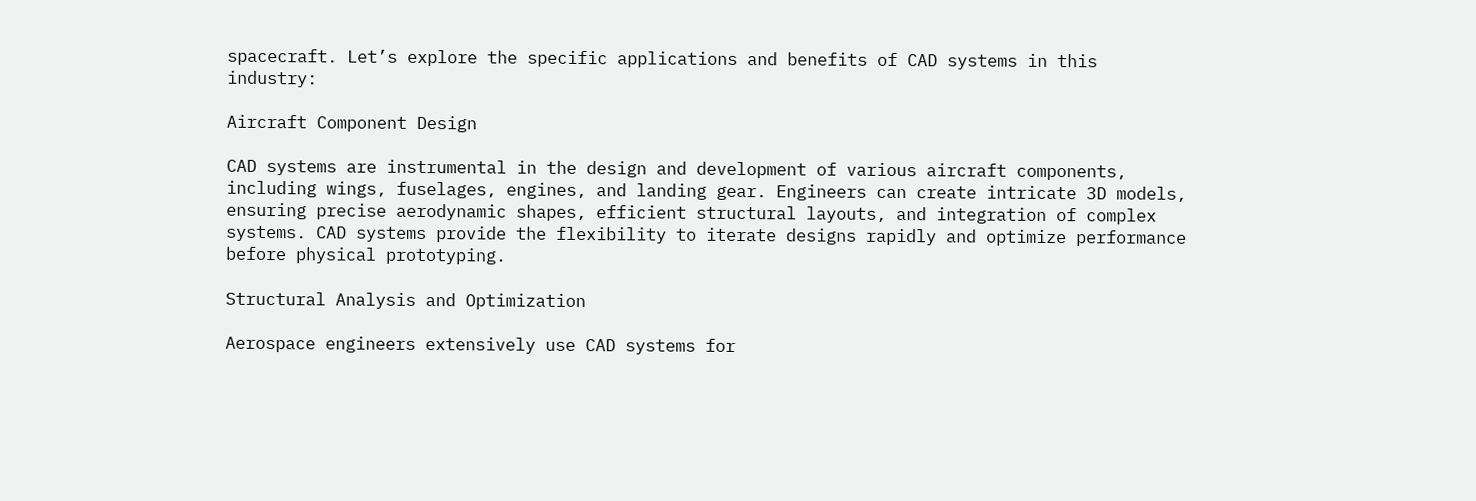spacecraft. Let’s explore the specific applications and benefits of CAD systems in this industry:

Aircraft Component Design

CAD systems are instrumental in the design and development of various aircraft components, including wings, fuselages, engines, and landing gear. Engineers can create intricate 3D models, ensuring precise aerodynamic shapes, efficient structural layouts, and integration of complex systems. CAD systems provide the flexibility to iterate designs rapidly and optimize performance before physical prototyping.

Structural Analysis and Optimization

Aerospace engineers extensively use CAD systems for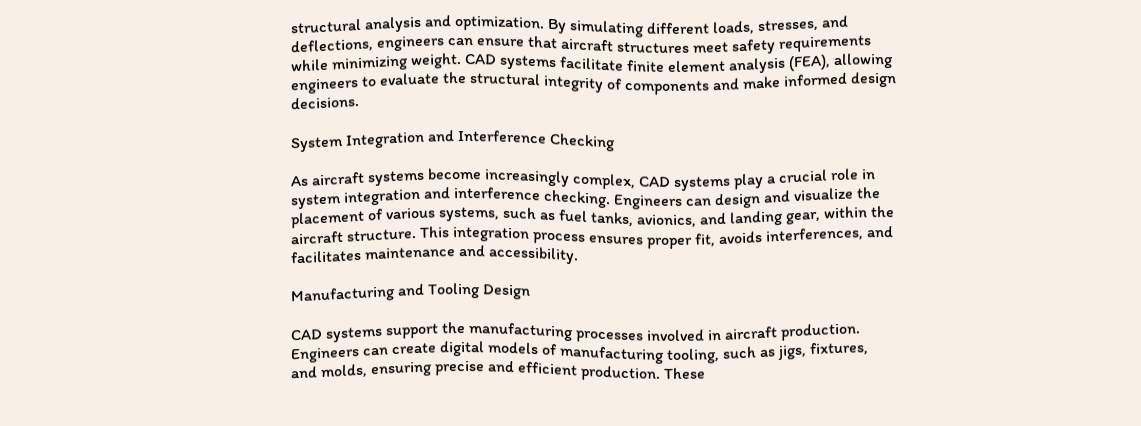structural analysis and optimization. By simulating different loads, stresses, and deflections, engineers can ensure that aircraft structures meet safety requirements while minimizing weight. CAD systems facilitate finite element analysis (FEA), allowing engineers to evaluate the structural integrity of components and make informed design decisions.

System Integration and Interference Checking

As aircraft systems become increasingly complex, CAD systems play a crucial role in system integration and interference checking. Engineers can design and visualize the placement of various systems, such as fuel tanks, avionics, and landing gear, within the aircraft structure. This integration process ensures proper fit, avoids interferences, and facilitates maintenance and accessibility.

Manufacturing and Tooling Design

CAD systems support the manufacturing processes involved in aircraft production. Engineers can create digital models of manufacturing tooling, such as jigs, fixtures, and molds, ensuring precise and efficient production. These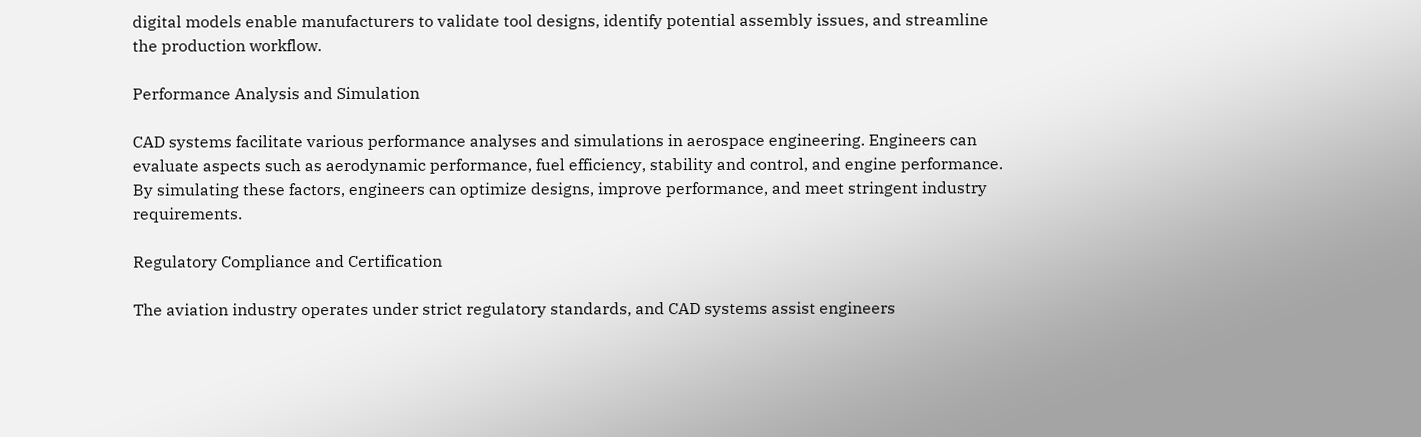digital models enable manufacturers to validate tool designs, identify potential assembly issues, and streamline the production workflow.

Performance Analysis and Simulation

CAD systems facilitate various performance analyses and simulations in aerospace engineering. Engineers can evaluate aspects such as aerodynamic performance, fuel efficiency, stability and control, and engine performance. By simulating these factors, engineers can optimize designs, improve performance, and meet stringent industry requirements.

Regulatory Compliance and Certification

The aviation industry operates under strict regulatory standards, and CAD systems assist engineers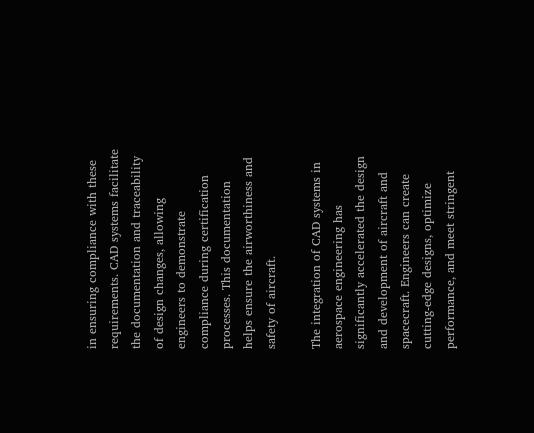in ensuring compliance with these requirements. CAD systems facilitate the documentation and traceability of design changes, allowing engineers to demonstrate compliance during certification processes. This documentation helps ensure the airworthiness and safety of aircraft.

The integration of CAD systems in aerospace engineering has significantly accelerated the design and development of aircraft and spacecraft. Engineers can create cutting-edge designs, optimize performance, and meet stringent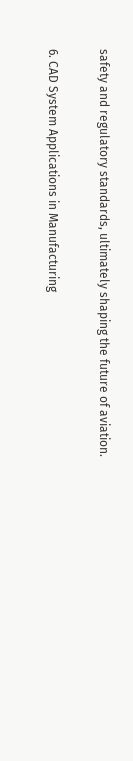safety and regulatory standards, ultimately shaping the future of aviation.

6. CAD System Applications in Manufacturing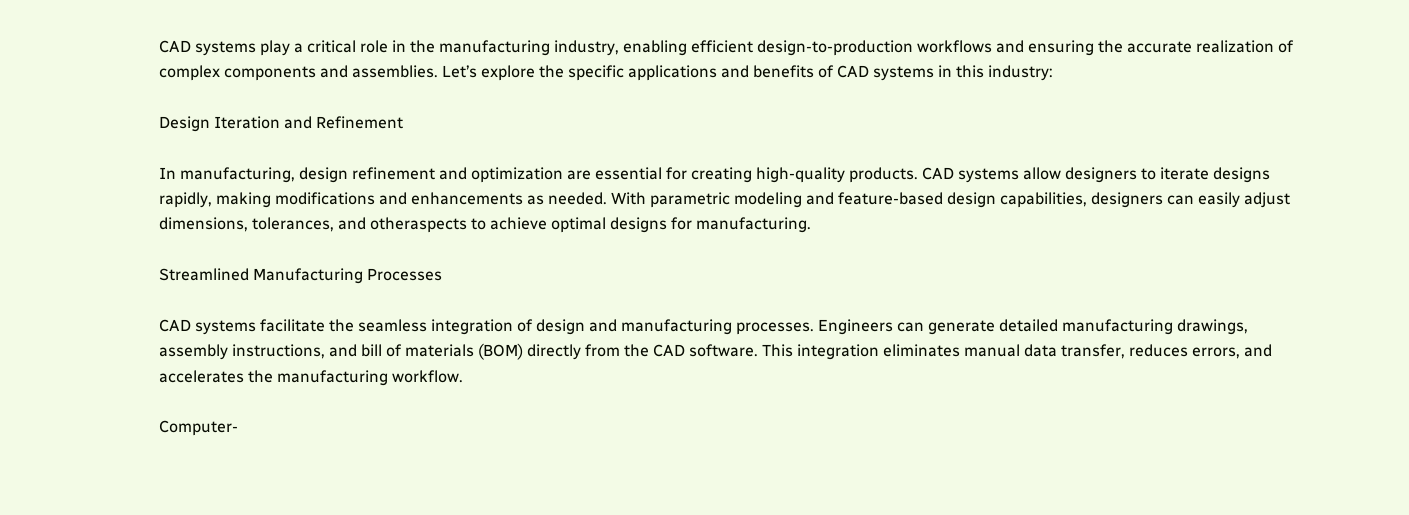CAD systems play a critical role in the manufacturing industry, enabling efficient design-to-production workflows and ensuring the accurate realization of complex components and assemblies. Let’s explore the specific applications and benefits of CAD systems in this industry:

Design Iteration and Refinement

In manufacturing, design refinement and optimization are essential for creating high-quality products. CAD systems allow designers to iterate designs rapidly, making modifications and enhancements as needed. With parametric modeling and feature-based design capabilities, designers can easily adjust dimensions, tolerances, and otheraspects to achieve optimal designs for manufacturing.

Streamlined Manufacturing Processes

CAD systems facilitate the seamless integration of design and manufacturing processes. Engineers can generate detailed manufacturing drawings, assembly instructions, and bill of materials (BOM) directly from the CAD software. This integration eliminates manual data transfer, reduces errors, and accelerates the manufacturing workflow.

Computer-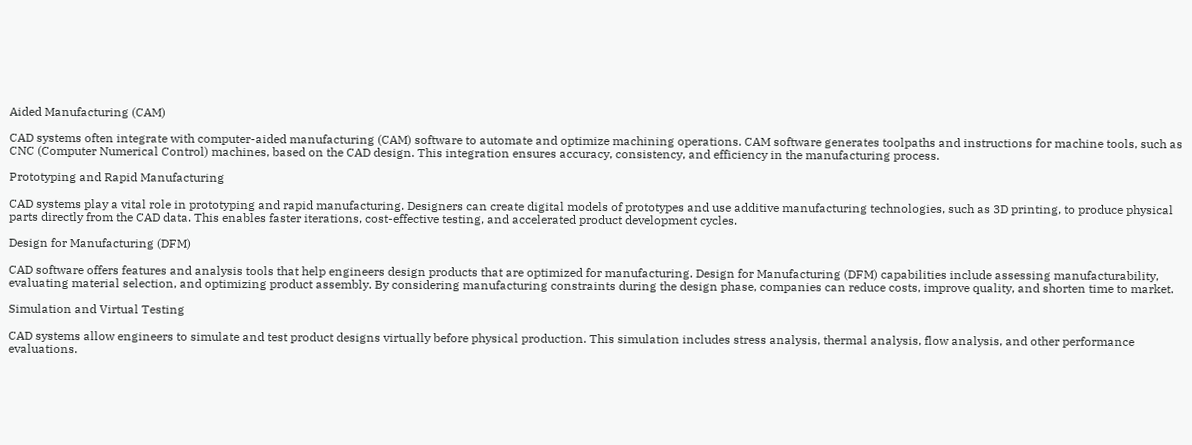Aided Manufacturing (CAM)

CAD systems often integrate with computer-aided manufacturing (CAM) software to automate and optimize machining operations. CAM software generates toolpaths and instructions for machine tools, such as CNC (Computer Numerical Control) machines, based on the CAD design. This integration ensures accuracy, consistency, and efficiency in the manufacturing process.

Prototyping and Rapid Manufacturing

CAD systems play a vital role in prototyping and rapid manufacturing. Designers can create digital models of prototypes and use additive manufacturing technologies, such as 3D printing, to produce physical parts directly from the CAD data. This enables faster iterations, cost-effective testing, and accelerated product development cycles.

Design for Manufacturing (DFM)

CAD software offers features and analysis tools that help engineers design products that are optimized for manufacturing. Design for Manufacturing (DFM) capabilities include assessing manufacturability, evaluating material selection, and optimizing product assembly. By considering manufacturing constraints during the design phase, companies can reduce costs, improve quality, and shorten time to market.

Simulation and Virtual Testing

CAD systems allow engineers to simulate and test product designs virtually before physical production. This simulation includes stress analysis, thermal analysis, flow analysis, and other performance evaluations.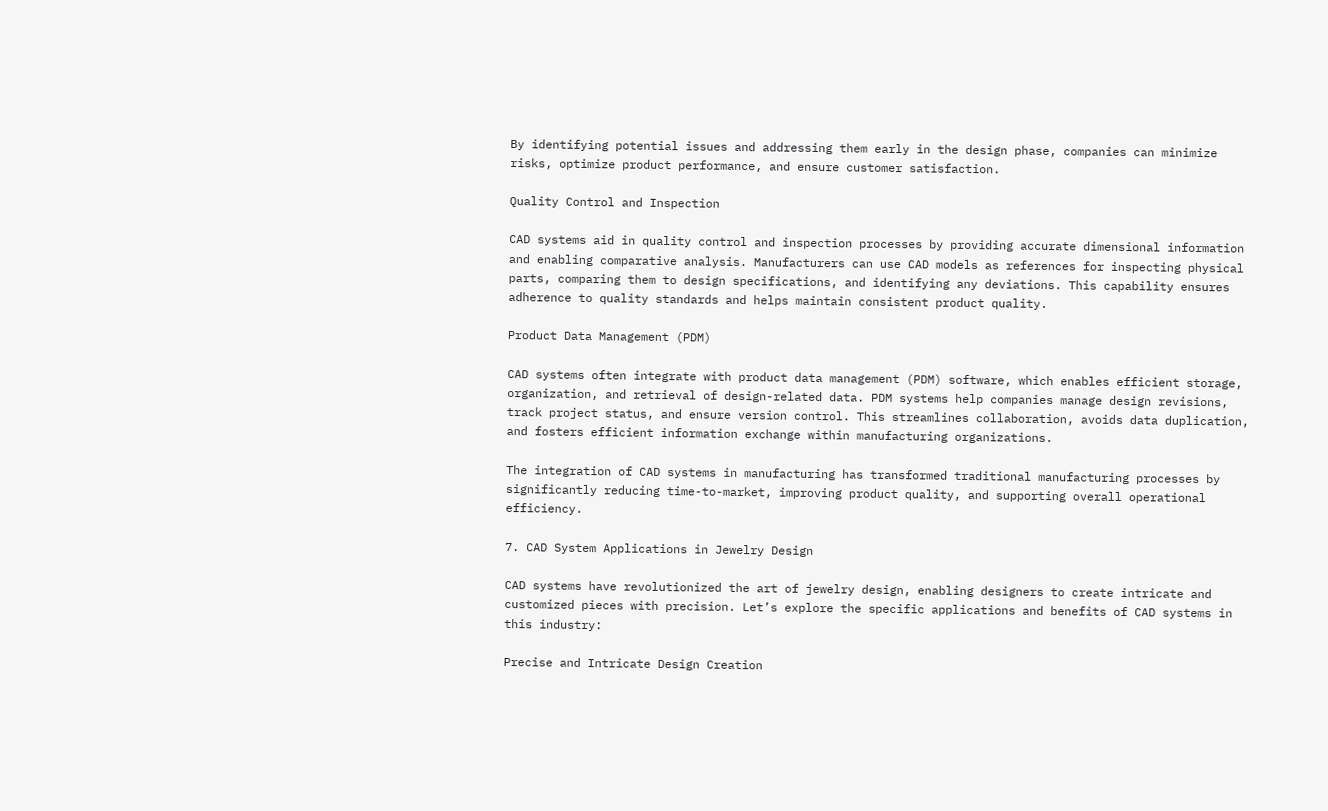By identifying potential issues and addressing them early in the design phase, companies can minimize risks, optimize product performance, and ensure customer satisfaction.

Quality Control and Inspection

CAD systems aid in quality control and inspection processes by providing accurate dimensional information and enabling comparative analysis. Manufacturers can use CAD models as references for inspecting physical parts, comparing them to design specifications, and identifying any deviations. This capability ensures adherence to quality standards and helps maintain consistent product quality.

Product Data Management (PDM)

CAD systems often integrate with product data management (PDM) software, which enables efficient storage, organization, and retrieval of design-related data. PDM systems help companies manage design revisions, track project status, and ensure version control. This streamlines collaboration, avoids data duplication, and fosters efficient information exchange within manufacturing organizations.

The integration of CAD systems in manufacturing has transformed traditional manufacturing processes by significantly reducing time-to-market, improving product quality, and supporting overall operational efficiency.

7. CAD System Applications in Jewelry Design

CAD systems have revolutionized the art of jewelry design, enabling designers to create intricate and customized pieces with precision. Let’s explore the specific applications and benefits of CAD systems in this industry:

Precise and Intricate Design Creation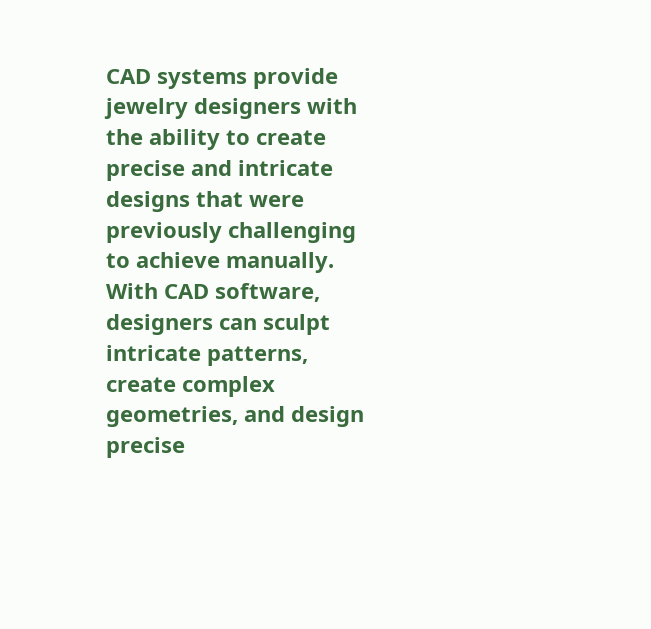CAD systems provide jewelry designers with the ability to create precise and intricate designs that were previously challenging to achieve manually. With CAD software, designers can sculpt intricate patterns, create complex geometries, and design precise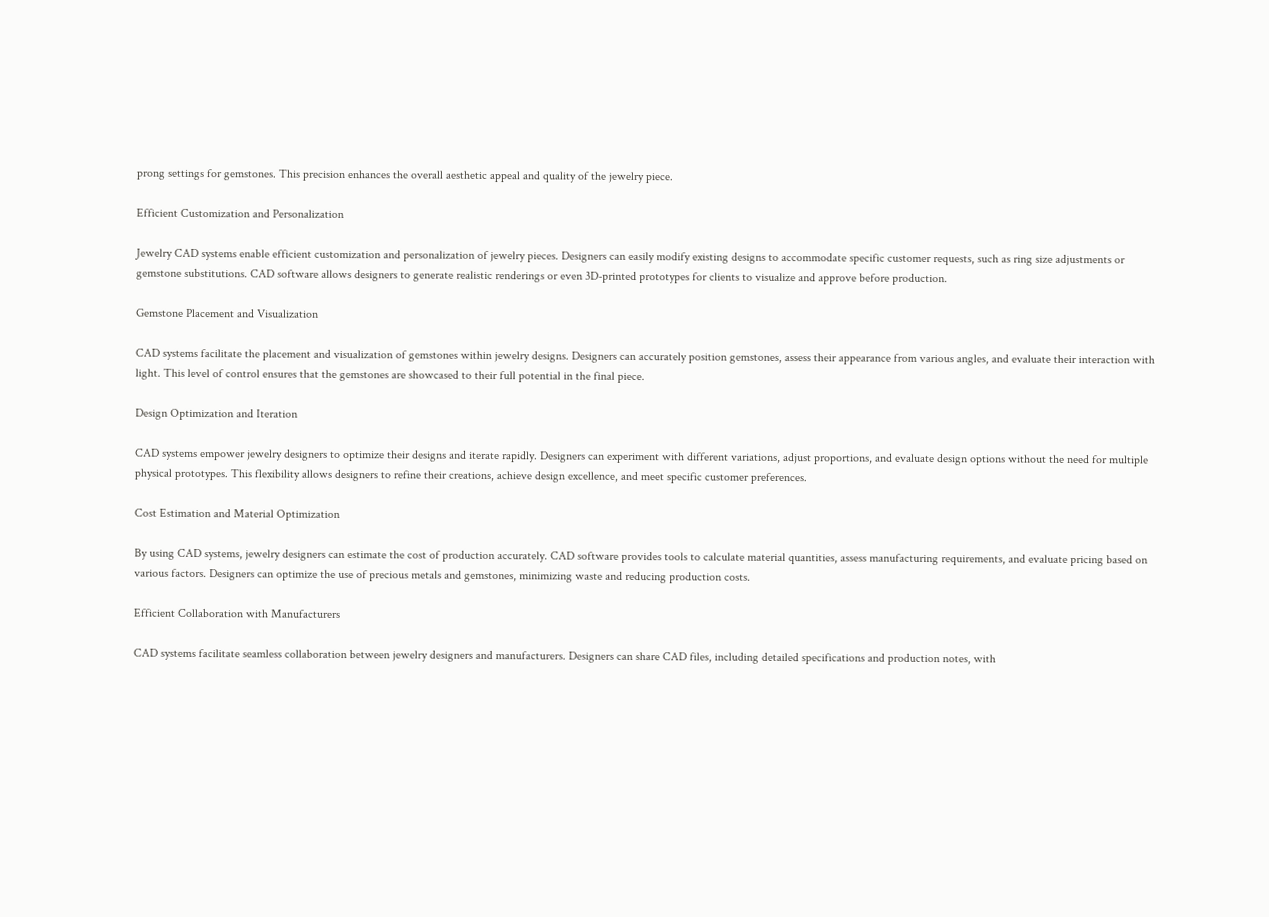prong settings for gemstones. This precision enhances the overall aesthetic appeal and quality of the jewelry piece.

Efficient Customization and Personalization

Jewelry CAD systems enable efficient customization and personalization of jewelry pieces. Designers can easily modify existing designs to accommodate specific customer requests, such as ring size adjustments or gemstone substitutions. CAD software allows designers to generate realistic renderings or even 3D-printed prototypes for clients to visualize and approve before production.

Gemstone Placement and Visualization

CAD systems facilitate the placement and visualization of gemstones within jewelry designs. Designers can accurately position gemstones, assess their appearance from various angles, and evaluate their interaction with light. This level of control ensures that the gemstones are showcased to their full potential in the final piece.

Design Optimization and Iteration

CAD systems empower jewelry designers to optimize their designs and iterate rapidly. Designers can experiment with different variations, adjust proportions, and evaluate design options without the need for multiple physical prototypes. This flexibility allows designers to refine their creations, achieve design excellence, and meet specific customer preferences.

Cost Estimation and Material Optimization

By using CAD systems, jewelry designers can estimate the cost of production accurately. CAD software provides tools to calculate material quantities, assess manufacturing requirements, and evaluate pricing based on various factors. Designers can optimize the use of precious metals and gemstones, minimizing waste and reducing production costs.

Efficient Collaboration with Manufacturers

CAD systems facilitate seamless collaboration between jewelry designers and manufacturers. Designers can share CAD files, including detailed specifications and production notes, with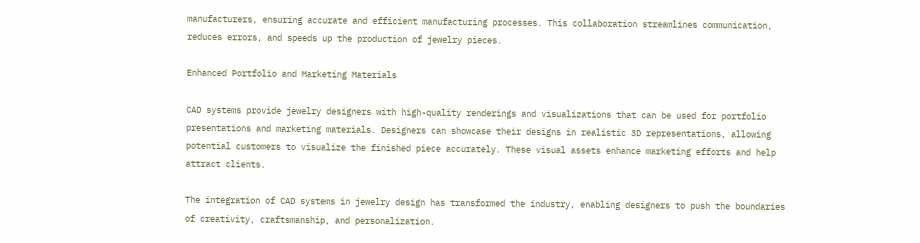manufacturers, ensuring accurate and efficient manufacturing processes. This collaboration streamlines communication, reduces errors, and speeds up the production of jewelry pieces.

Enhanced Portfolio and Marketing Materials

CAD systems provide jewelry designers with high-quality renderings and visualizations that can be used for portfolio presentations and marketing materials. Designers can showcase their designs in realistic 3D representations, allowing potential customers to visualize the finished piece accurately. These visual assets enhance marketing efforts and help attract clients.

The integration of CAD systems in jewelry design has transformed the industry, enabling designers to push the boundaries of creativity, craftsmanship, and personalization.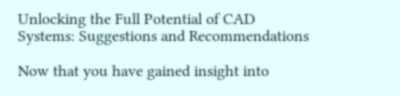Unlocking the Full Potential of CAD Systems: Suggestions and Recommendations

Now that you have gained insight into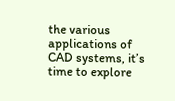the various applications of CAD systems, it’s time to explore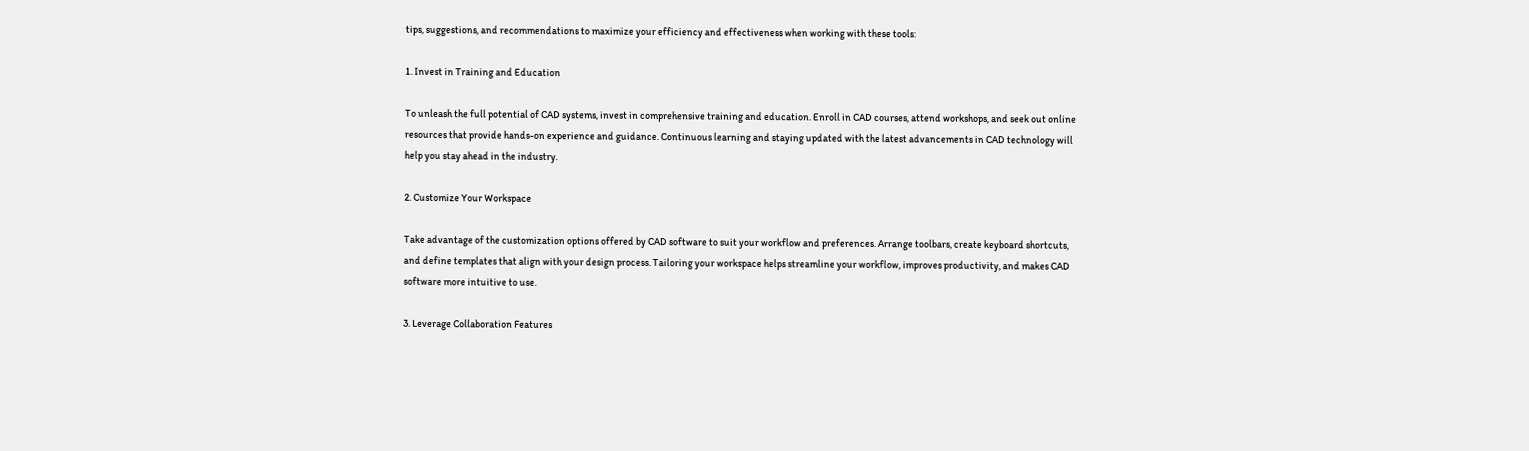tips, suggestions, and recommendations to maximize your efficiency and effectiveness when working with these tools:

1. Invest in Training and Education

To unleash the full potential of CAD systems, invest in comprehensive training and education. Enroll in CAD courses, attend workshops, and seek out online resources that provide hands-on experience and guidance. Continuous learning and staying updated with the latest advancements in CAD technology will help you stay ahead in the industry.

2. Customize Your Workspace

Take advantage of the customization options offered by CAD software to suit your workflow and preferences. Arrange toolbars, create keyboard shortcuts, and define templates that align with your design process. Tailoring your workspace helps streamline your workflow, improves productivity, and makes CAD software more intuitive to use.

3. Leverage Collaboration Features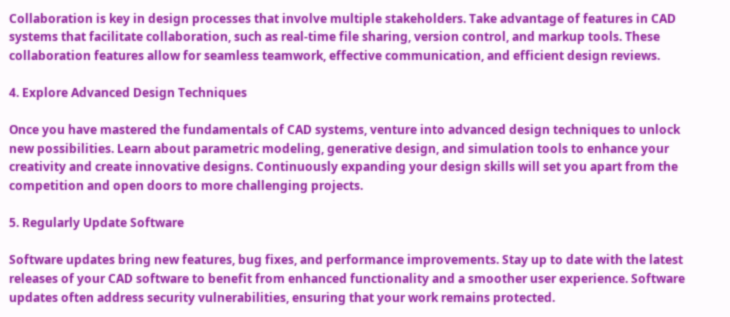Collaboration is key in design processes that involve multiple stakeholders. Take advantage of features in CAD systems that facilitate collaboration, such as real-time file sharing, version control, and markup tools. These collaboration features allow for seamless teamwork, effective communication, and efficient design reviews.

4. Explore Advanced Design Techniques

Once you have mastered the fundamentals of CAD systems, venture into advanced design techniques to unlock new possibilities. Learn about parametric modeling, generative design, and simulation tools to enhance your creativity and create innovative designs. Continuously expanding your design skills will set you apart from the competition and open doors to more challenging projects.

5. Regularly Update Software

Software updates bring new features, bug fixes, and performance improvements. Stay up to date with the latest releases of your CAD software to benefit from enhanced functionality and a smoother user experience. Software updates often address security vulnerabilities, ensuring that your work remains protected.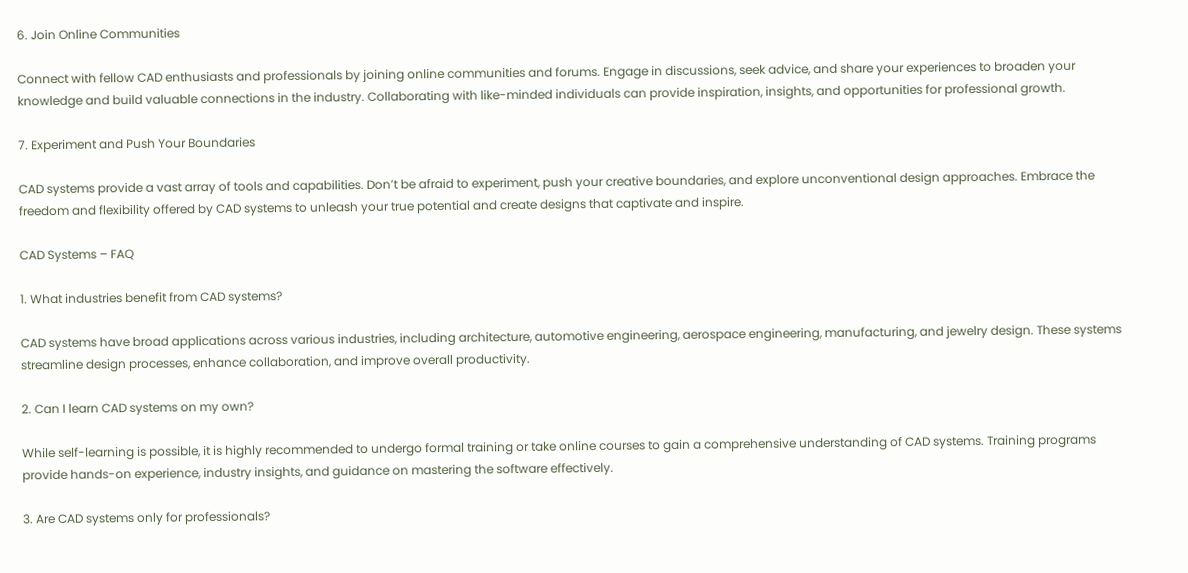6. Join Online Communities

Connect with fellow CAD enthusiasts and professionals by joining online communities and forums. Engage in discussions, seek advice, and share your experiences to broaden your knowledge and build valuable connections in the industry. Collaborating with like-minded individuals can provide inspiration, insights, and opportunities for professional growth.

7. Experiment and Push Your Boundaries

CAD systems provide a vast array of tools and capabilities. Don’t be afraid to experiment, push your creative boundaries, and explore unconventional design approaches. Embrace the freedom and flexibility offered by CAD systems to unleash your true potential and create designs that captivate and inspire.

CAD Systems – FAQ

1. What industries benefit from CAD systems?

CAD systems have broad applications across various industries, including architecture, automotive engineering, aerospace engineering, manufacturing, and jewelry design. These systems streamline design processes, enhance collaboration, and improve overall productivity.

2. Can I learn CAD systems on my own?

While self-learning is possible, it is highly recommended to undergo formal training or take online courses to gain a comprehensive understanding of CAD systems. Training programs provide hands-on experience, industry insights, and guidance on mastering the software effectively.

3. Are CAD systems only for professionals?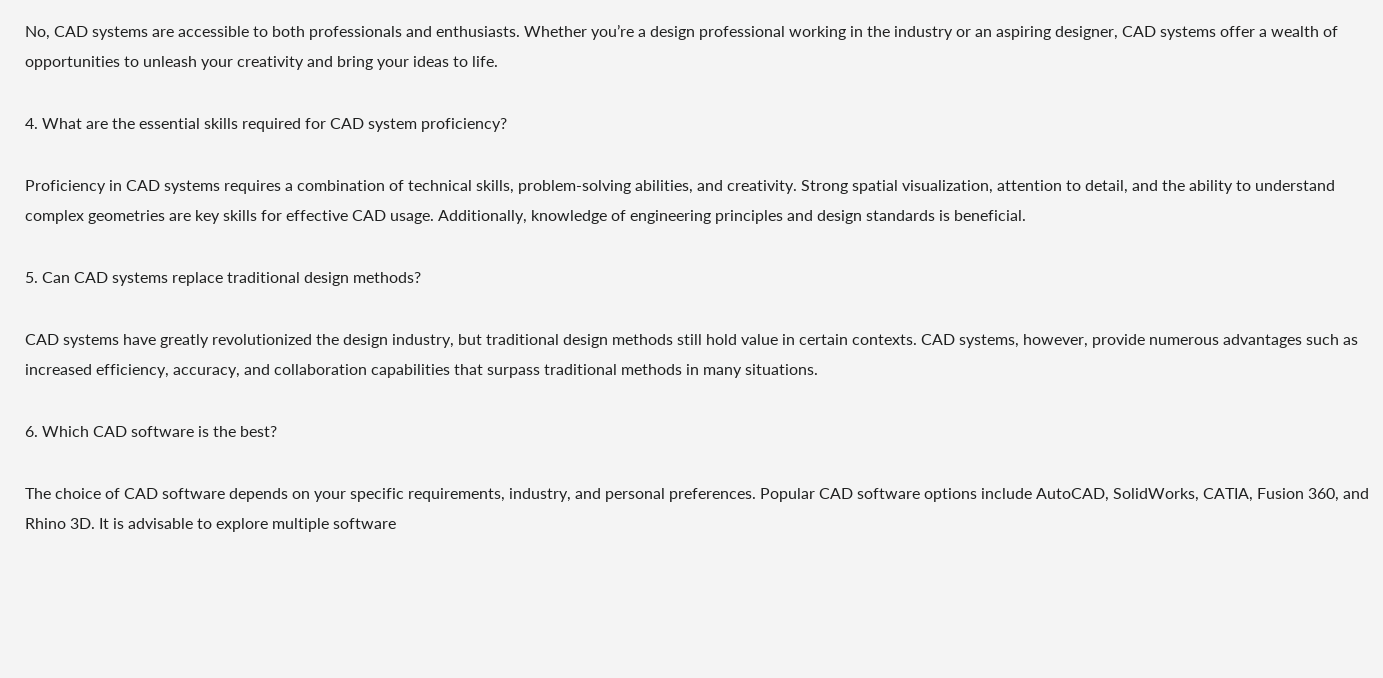No, CAD systems are accessible to both professionals and enthusiasts. Whether you’re a design professional working in the industry or an aspiring designer, CAD systems offer a wealth of opportunities to unleash your creativity and bring your ideas to life.

4. What are the essential skills required for CAD system proficiency?

Proficiency in CAD systems requires a combination of technical skills, problem-solving abilities, and creativity. Strong spatial visualization, attention to detail, and the ability to understand complex geometries are key skills for effective CAD usage. Additionally, knowledge of engineering principles and design standards is beneficial.

5. Can CAD systems replace traditional design methods?

CAD systems have greatly revolutionized the design industry, but traditional design methods still hold value in certain contexts. CAD systems, however, provide numerous advantages such as increased efficiency, accuracy, and collaboration capabilities that surpass traditional methods in many situations.

6. Which CAD software is the best?

The choice of CAD software depends on your specific requirements, industry, and personal preferences. Popular CAD software options include AutoCAD, SolidWorks, CATIA, Fusion 360, and Rhino 3D. It is advisable to explore multiple software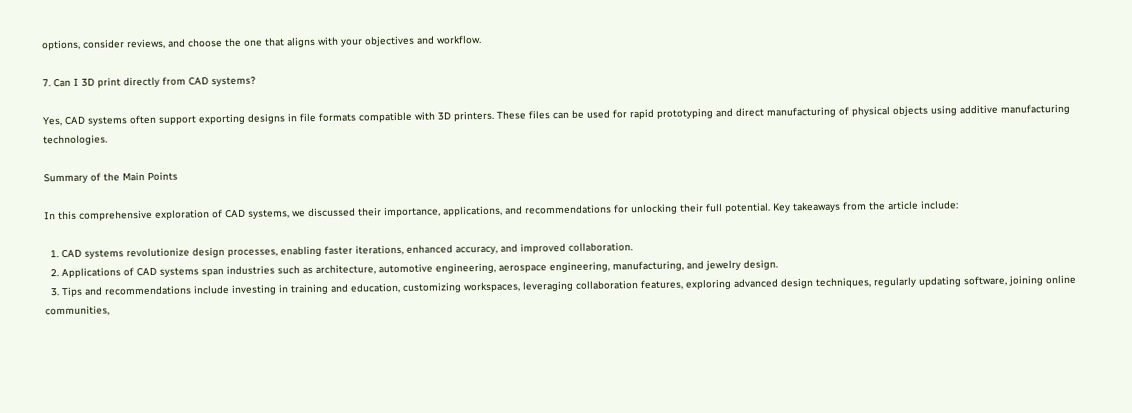options, consider reviews, and choose the one that aligns with your objectives and workflow.

7. Can I 3D print directly from CAD systems?

Yes, CAD systems often support exporting designs in file formats compatible with 3D printers. These files can be used for rapid prototyping and direct manufacturing of physical objects using additive manufacturing technologies.

Summary of the Main Points

In this comprehensive exploration of CAD systems, we discussed their importance, applications, and recommendations for unlocking their full potential. Key takeaways from the article include:

  1. CAD systems revolutionize design processes, enabling faster iterations, enhanced accuracy, and improved collaboration.
  2. Applications of CAD systems span industries such as architecture, automotive engineering, aerospace engineering, manufacturing, and jewelry design.
  3. Tips and recommendations include investing in training and education, customizing workspaces, leveraging collaboration features, exploring advanced design techniques, regularly updating software, joining online communities,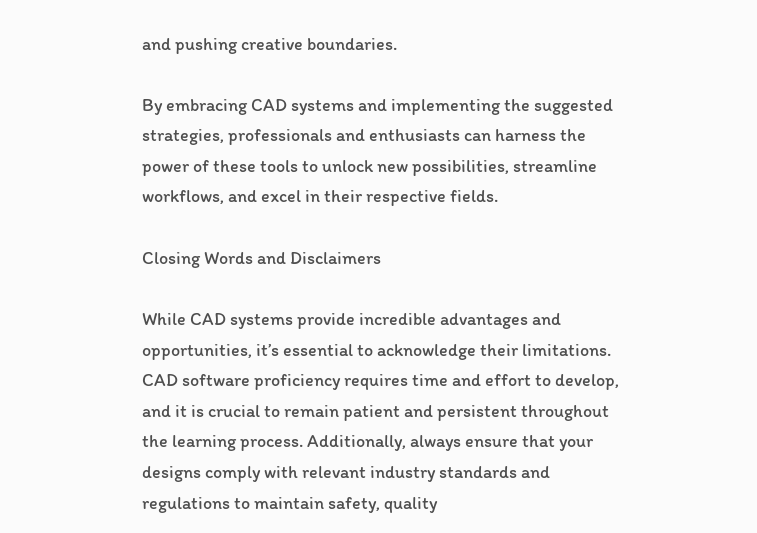and pushing creative boundaries.

By embracing CAD systems and implementing the suggested strategies, professionals and enthusiasts can harness the power of these tools to unlock new possibilities, streamline workflows, and excel in their respective fields.

Closing Words and Disclaimers

While CAD systems provide incredible advantages and opportunities, it’s essential to acknowledge their limitations. CAD software proficiency requires time and effort to develop, and it is crucial to remain patient and persistent throughout the learning process. Additionally, always ensure that your designs comply with relevant industry standards and regulations to maintain safety, quality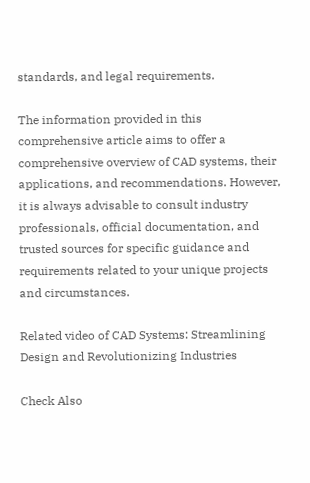standards, and legal requirements.

The information provided in this comprehensive article aims to offer a comprehensive overview of CAD systems, their applications, and recommendations. However, it is always advisable to consult industry professionals, official documentation, and trusted sources for specific guidance and requirements related to your unique projects and circumstances.

Related video of CAD Systems: Streamlining Design and Revolutionizing Industries

Check Also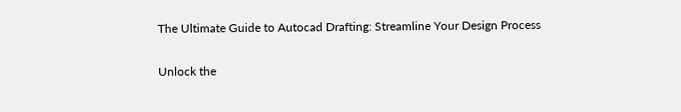The Ultimate Guide to Autocad Drafting: Streamline Your Design Process

Unlock the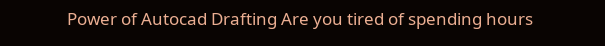Power of Autocad Drafting Are you tired of spending hours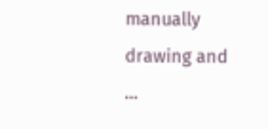manually drawing and …